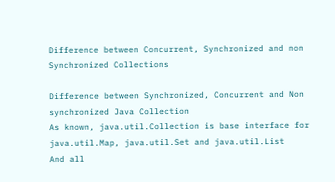Difference between Concurrent, Synchronized and non Synchronized Collections

Difference between Synchronized, Concurrent and Non synchronized Java Collection
As known, java.util.Collection is base interface for java.util.Map, java.util.Set and java.util.List
And all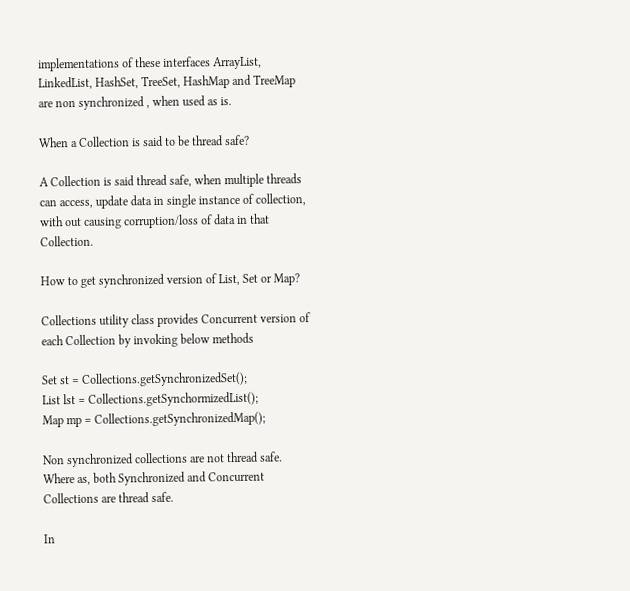implementations of these interfaces ArrayList, LinkedList, HashSet, TreeSet, HashMap and TreeMap are non synchronized , when used as is.

When a Collection is said to be thread safe?

A Collection is said thread safe, when multiple threads can access, update data in single instance of collection, with out causing corruption/loss of data in that Collection.

How to get synchronized version of List, Set or Map?

Collections utility class provides Concurrent version of each Collection by invoking below methods

Set st = Collections.getSynchronizedSet();
List lst = Collections.getSynchormizedList();
Map mp = Collections.getSynchronizedMap();

Non synchronized collections are not thread safe. Where as, both Synchronized and Concurrent Collections are thread safe.

In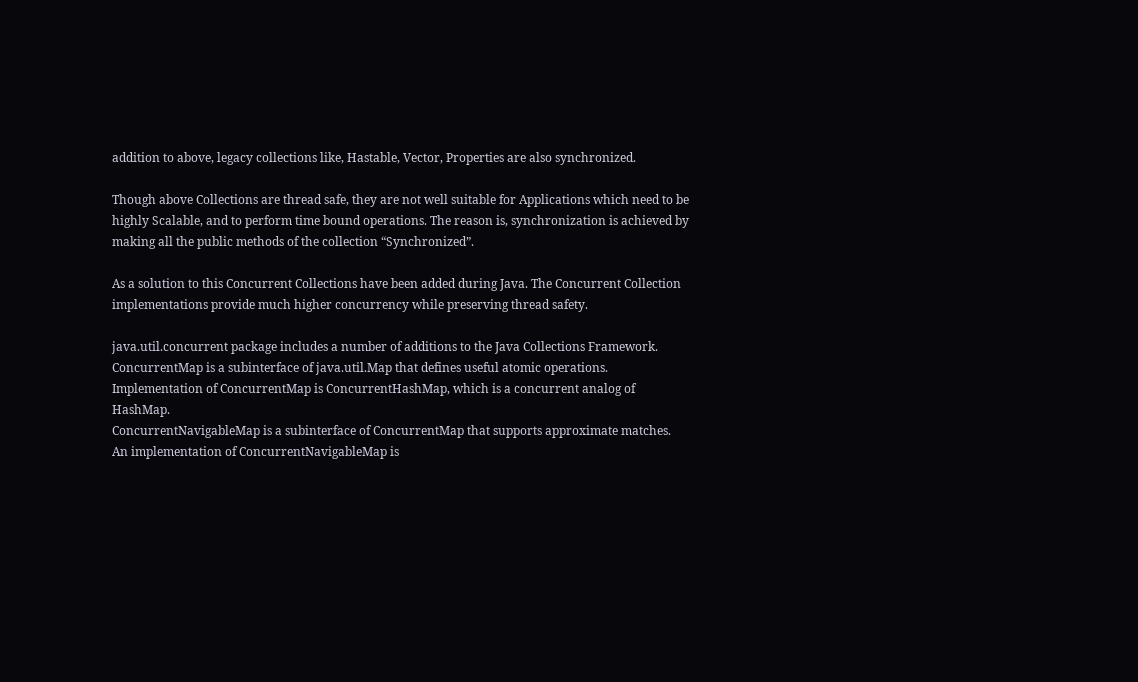addition to above, legacy collections like, Hastable, Vector, Properties are also synchronized.

Though above Collections are thread safe, they are not well suitable for Applications which need to be highly Scalable, and to perform time bound operations. The reason is, synchronization is achieved by making all the public methods of the collection “Synchronized”.

As a solution to this Concurrent Collections have been added during Java. The Concurrent Collection implementations provide much higher concurrency while preserving thread safety.

java.util.concurrent package includes a number of additions to the Java Collections Framework.
ConcurrentMap is a subinterface of java.util.Map that defines useful atomic operations.
Implementation of ConcurrentMap is ConcurrentHashMap, which is a concurrent analog of HashMap.
ConcurrentNavigableMap is a subinterface of ConcurrentMap that supports approximate matches.
An implementation of ConcurrentNavigableMap is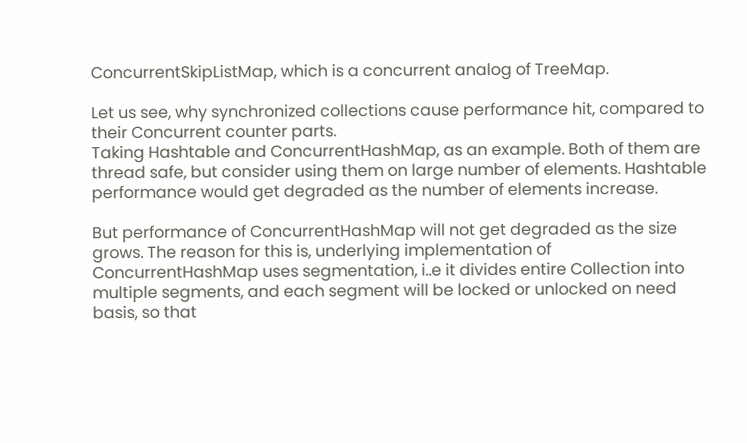ConcurrentSkipListMap, which is a concurrent analog of TreeMap.

Let us see, why synchronized collections cause performance hit, compared to their Concurrent counter parts.
Taking Hashtable and ConcurrentHashMap, as an example. Both of them are thread safe, but consider using them on large number of elements. Hashtable performance would get degraded as the number of elements increase.

But performance of ConcurrentHashMap will not get degraded as the size grows. The reason for this is, underlying implementation of ConcurrentHashMap uses segmentation, i..e it divides entire Collection into multiple segments, and each segment will be locked or unlocked on need basis, so that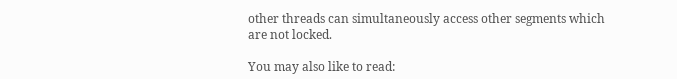other threads can simultaneously access other segments which are not locked.

You may also like to read: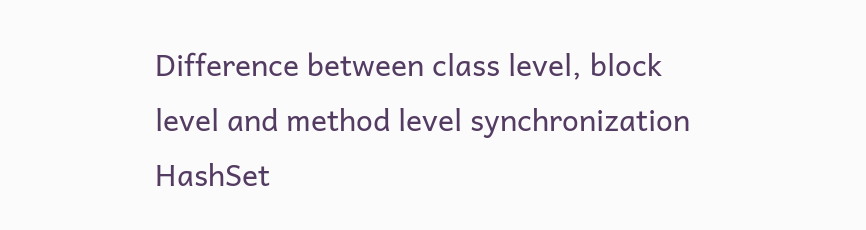Difference between class level, block level and method level synchronization
HashSet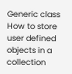Generic class
How to store user defined objects in a collection